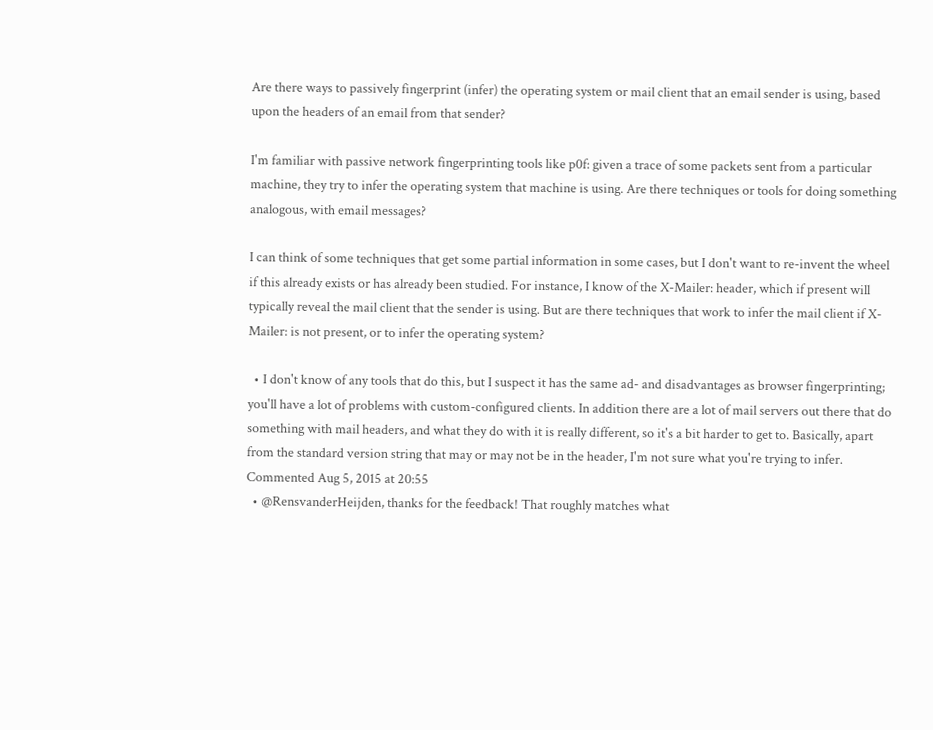Are there ways to passively fingerprint (infer) the operating system or mail client that an email sender is using, based upon the headers of an email from that sender?

I'm familiar with passive network fingerprinting tools like p0f: given a trace of some packets sent from a particular machine, they try to infer the operating system that machine is using. Are there techniques or tools for doing something analogous, with email messages?

I can think of some techniques that get some partial information in some cases, but I don't want to re-invent the wheel if this already exists or has already been studied. For instance, I know of the X-Mailer: header, which if present will typically reveal the mail client that the sender is using. But are there techniques that work to infer the mail client if X-Mailer: is not present, or to infer the operating system?

  • I don't know of any tools that do this, but I suspect it has the same ad- and disadvantages as browser fingerprinting; you'll have a lot of problems with custom-configured clients. In addition there are a lot of mail servers out there that do something with mail headers, and what they do with it is really different, so it's a bit harder to get to. Basically, apart from the standard version string that may or may not be in the header, I'm not sure what you're trying to infer. Commented Aug 5, 2015 at 20:55
  • @RensvanderHeijden, thanks for the feedback! That roughly matches what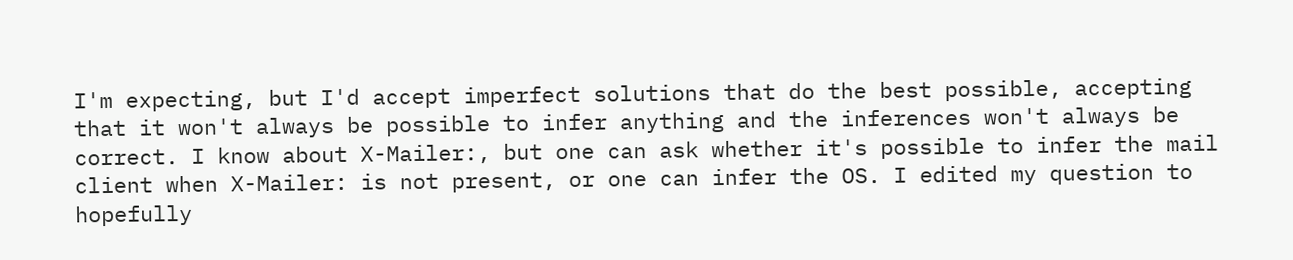I'm expecting, but I'd accept imperfect solutions that do the best possible, accepting that it won't always be possible to infer anything and the inferences won't always be correct. I know about X-Mailer:, but one can ask whether it's possible to infer the mail client when X-Mailer: is not present, or one can infer the OS. I edited my question to hopefully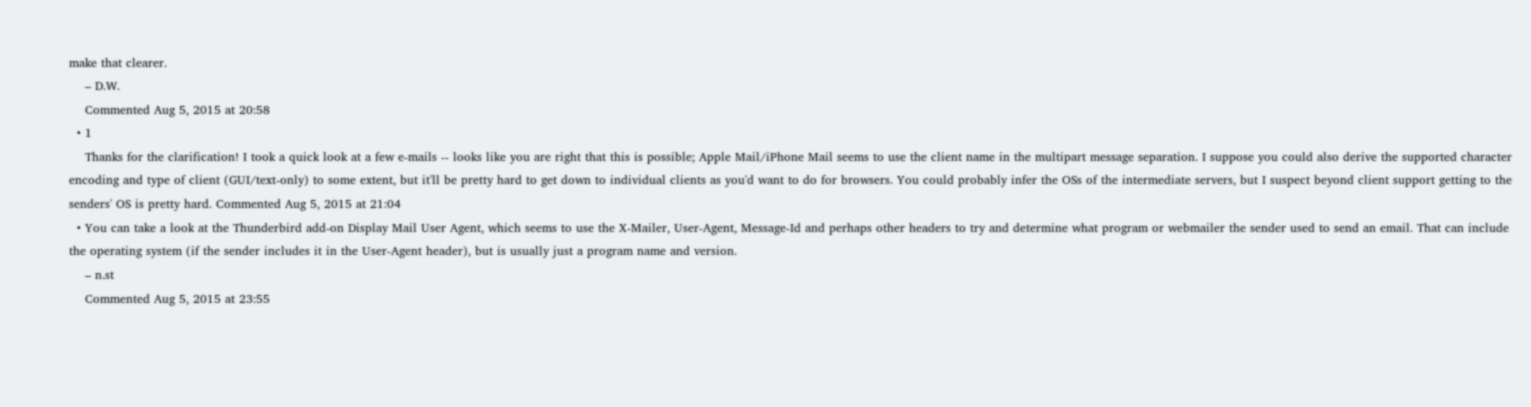make that clearer.
    – D.W.
    Commented Aug 5, 2015 at 20:58
  • 1
    Thanks for the clarification! I took a quick look at a few e-mails -- looks like you are right that this is possible; Apple Mail/iPhone Mail seems to use the client name in the multipart message separation. I suppose you could also derive the supported character encoding and type of client (GUI/text-only) to some extent, but it'll be pretty hard to get down to individual clients as you'd want to do for browsers. You could probably infer the OSs of the intermediate servers, but I suspect beyond client support getting to the senders' OS is pretty hard. Commented Aug 5, 2015 at 21:04
  • You can take a look at the Thunderbird add-on Display Mail User Agent, which seems to use the X-Mailer, User-Agent, Message-Id and perhaps other headers to try and determine what program or webmailer the sender used to send an email. That can include the operating system (if the sender includes it in the User-Agent header), but is usually just a program name and version.
    – n.st
    Commented Aug 5, 2015 at 23:55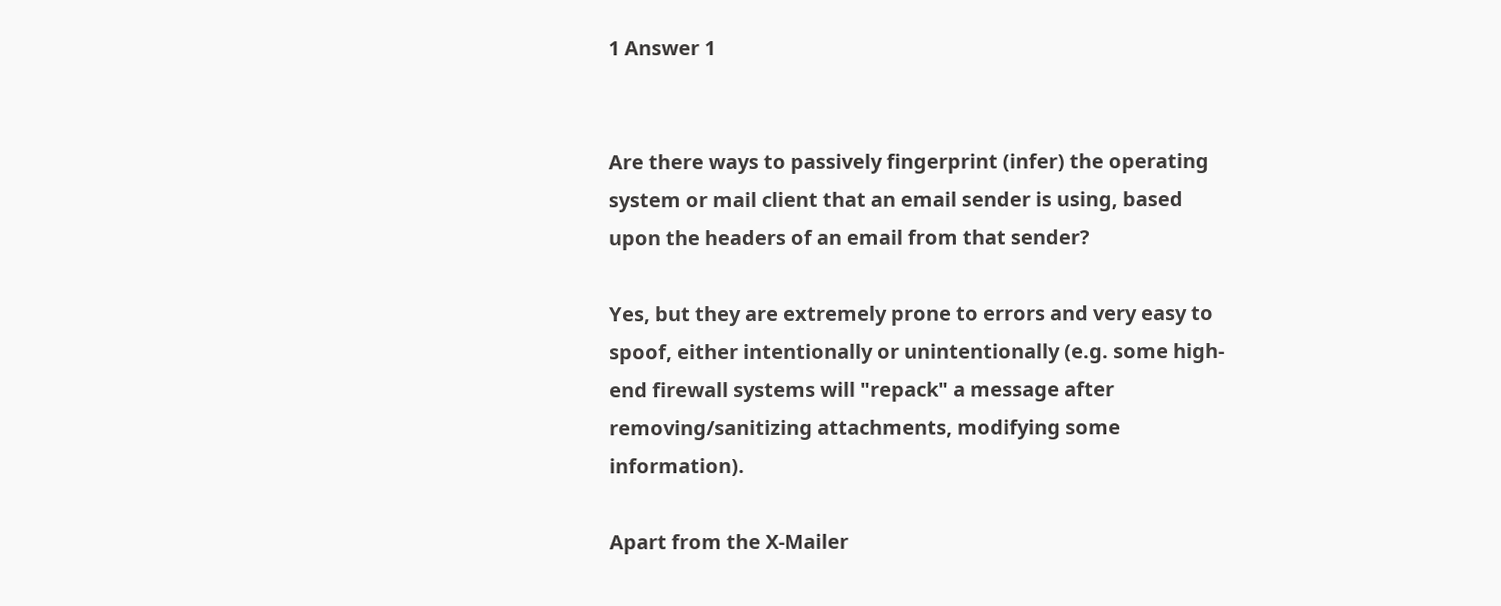1 Answer 1


Are there ways to passively fingerprint (infer) the operating system or mail client that an email sender is using, based upon the headers of an email from that sender?

Yes, but they are extremely prone to errors and very easy to spoof, either intentionally or unintentionally (e.g. some high-end firewall systems will "repack" a message after removing/sanitizing attachments, modifying some information).

Apart from the X-Mailer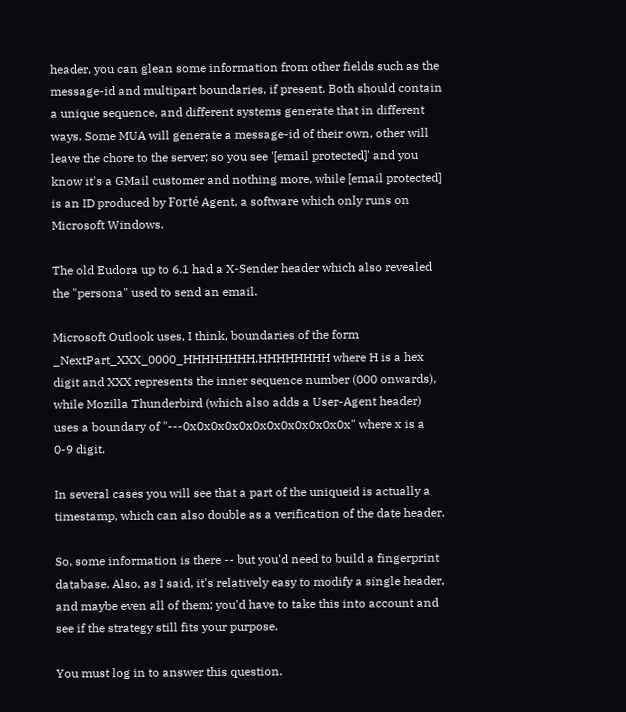header, you can glean some information from other fields such as the message-id and multipart boundaries, if present. Both should contain a unique sequence, and different systems generate that in different ways. Some MUA will generate a message-id of their own, other will leave the chore to the server; so you see '[email protected]' and you know it's a GMail customer and nothing more, while [email protected] is an ID produced by Forté Agent, a software which only runs on Microsoft Windows.

The old Eudora up to 6.1 had a X-Sender header which also revealed the "persona" used to send an email.

Microsoft Outlook uses, I think, boundaries of the form _NextPart_XXX_0000_HHHHHHHH.HHHHHHHH where H is a hex digit and XXX represents the inner sequence number (000 onwards), while Mozilla Thunderbird (which also adds a User-Agent header) uses a boundary of "---0x0x0x0x0x0x0x0x0x0x0x0x" where x is a 0-9 digit.

In several cases you will see that a part of the uniqueid is actually a timestamp, which can also double as a verification of the date header.

So, some information is there -- but you'd need to build a fingerprint database. Also, as I said, it's relatively easy to modify a single header, and maybe even all of them; you'd have to take this into account and see if the strategy still fits your purpose.

You must log in to answer this question.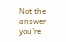Not the answer you're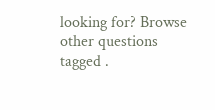looking for? Browse other questions tagged .